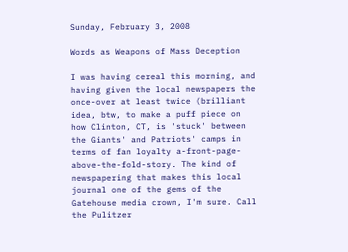Sunday, February 3, 2008

Words as Weapons of Mass Deception

I was having cereal this morning, and having given the local newspapers the once-over at least twice (brilliant idea, btw, to make a puff piece on how Clinton, CT, is 'stuck' between the Giants' and Patriots' camps in terms of fan loyalty a-front-page-above-the-fold-story. The kind of newspapering that makes this local journal one of the gems of the Gatehouse media crown, I'm sure. Call the Pulitzer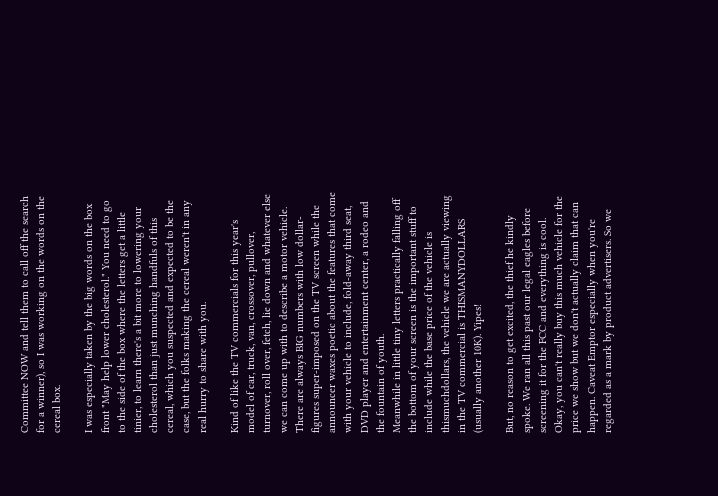Committee NOW and tell them to call off the search for a winner), so I was working on the words on the cereal box.

I was especially taken by the big words on the box front "May help lower cholesterol." You need to go to the side of the box where the letters get a little tinier, to learn there's a bit more to lowering your cholesterol than just munching handfuls of this cereal, which you suspected and expected to be the case, but the folks making the cereal weren't in any real hurry to share with you.

Kind of like the TV commercials for this year's model of car, truck, van, crossover, pullover, turnover, roll over, fetch, lie down and whatever else we can come up with to describe a motor vehicle. There are always BIG numbers with low dollar-figures super-imposed on the TV screen while the announcer waxes poetic about the features that come with your vehicle to include, fold-away third seat, DVD player and entertainment center, a rodeo and the fountain of youth.
Meanwhile in little tiny letters practically falling off the bottom of your screen is the important stuff to include while the base price of the vehicle is thismuchdollars, the vehicle we are actually viewing in the TV commercial is THISMANYDOLLARS (usually another 10K). Yipes!

But, no reason to get excited, the thief he kindly spoke. We ran all this past our legal eagles before screening it for the FCC and everything is cool. Okay, you can't really buy this much vehicle for the price we show but we don't actually claim that can happen. Caveat Emptor especially when you're regarded as a mark by product advertisers. So we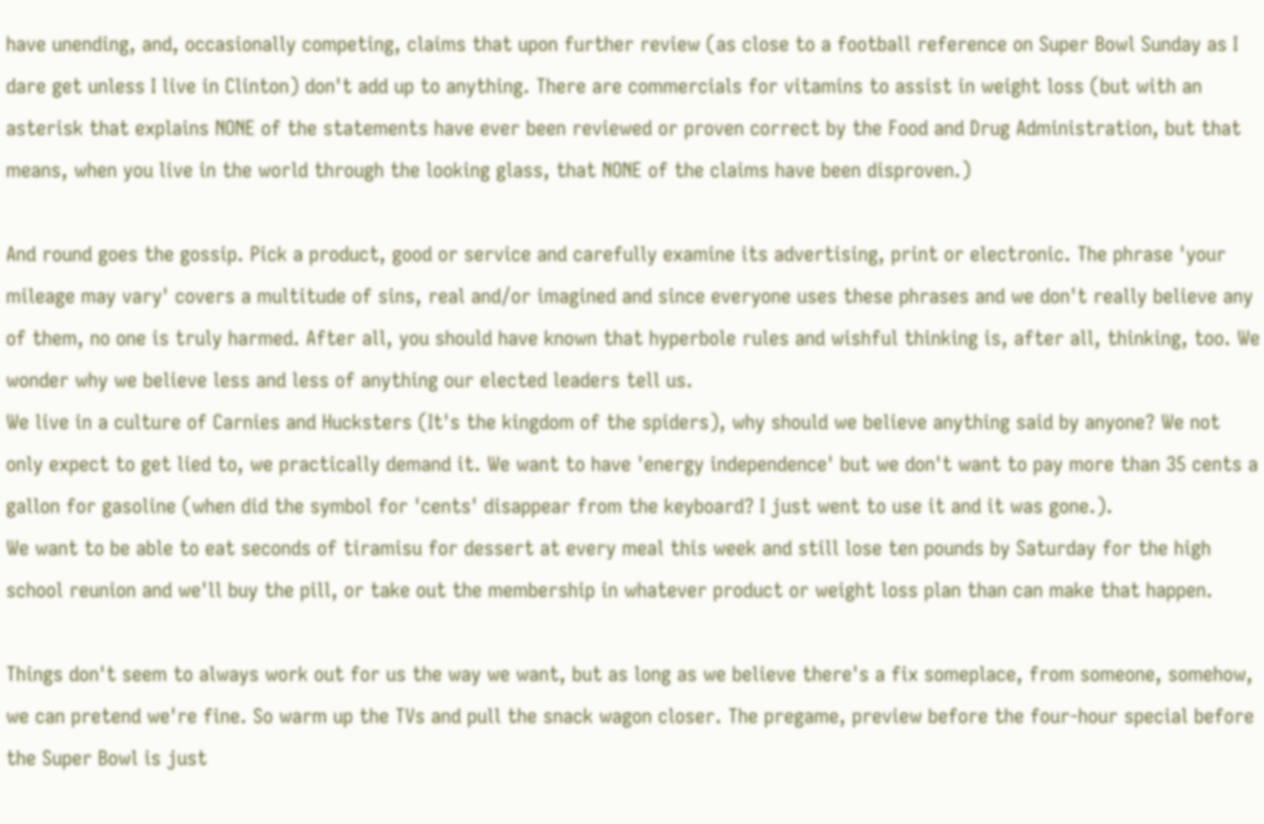have unending, and, occasionally competing, claims that upon further review (as close to a football reference on Super Bowl Sunday as I dare get unless I live in Clinton) don't add up to anything. There are commercials for vitamins to assist in weight loss (but with an asterisk that explains NONE of the statements have ever been reviewed or proven correct by the Food and Drug Administration, but that means, when you live in the world through the looking glass, that NONE of the claims have been disproven.)

And round goes the gossip. Pick a product, good or service and carefully examine its advertising, print or electronic. The phrase 'your mileage may vary' covers a multitude of sins, real and/or imagined and since everyone uses these phrases and we don't really believe any of them, no one is truly harmed. After all, you should have known that hyperbole rules and wishful thinking is, after all, thinking, too. We wonder why we believe less and less of anything our elected leaders tell us.
We live in a culture of Carnies and Hucksters (It's the kingdom of the spiders), why should we believe anything said by anyone? We not only expect to get lied to, we practically demand it. We want to have 'energy independence' but we don't want to pay more than 35 cents a gallon for gasoline (when did the symbol for 'cents' disappear from the keyboard? I just went to use it and it was gone.).
We want to be able to eat seconds of tiramisu for dessert at every meal this week and still lose ten pounds by Saturday for the high school reunion and we'll buy the pill, or take out the membership in whatever product or weight loss plan than can make that happen.

Things don't seem to always work out for us the way we want, but as long as we believe there's a fix someplace, from someone, somehow, we can pretend we're fine. So warm up the TVs and pull the snack wagon closer. The pregame, preview before the four-hour special before the Super Bowl is just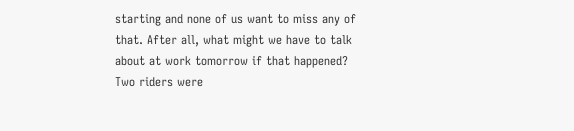starting and none of us want to miss any of that. After all, what might we have to talk about at work tomorrow if that happened? Two riders were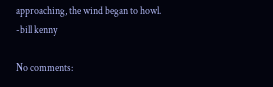approaching, the wind began to howl.
-bill kenny

No comments: